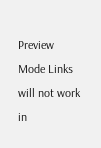Preview Mode Links will not work in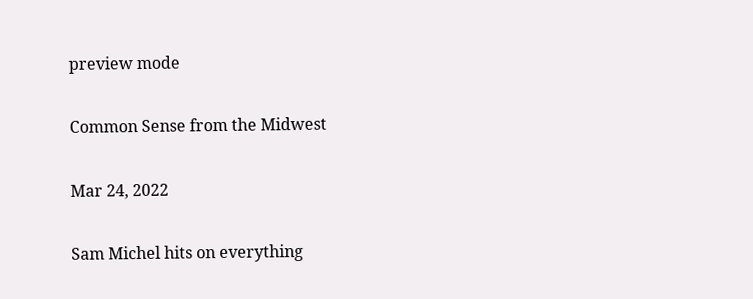preview mode

Common Sense from the Midwest

Mar 24, 2022

Sam Michel hits on everything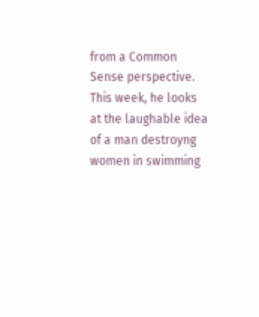from a Common Sense perspective. This week, he looks at the laughable idea of a man destroyng women in swimming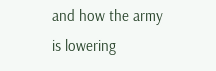and how the army is lowering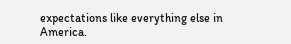expectations like everything else in America.